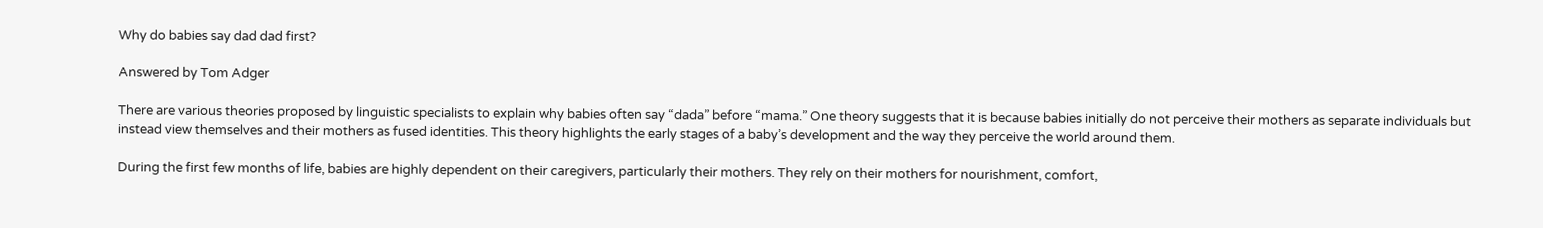Why do babies say dad dad first?

Answered by Tom Adger

There are various theories proposed by linguistic specialists to explain why babies often say “dada” before “mama.” One theory suggests that it is because babies initially do not perceive their mothers as separate individuals but instead view themselves and their mothers as fused identities. This theory highlights the early stages of a baby’s development and the way they perceive the world around them.

During the first few months of life, babies are highly dependent on their caregivers, particularly their mothers. They rely on their mothers for nourishment, comfort,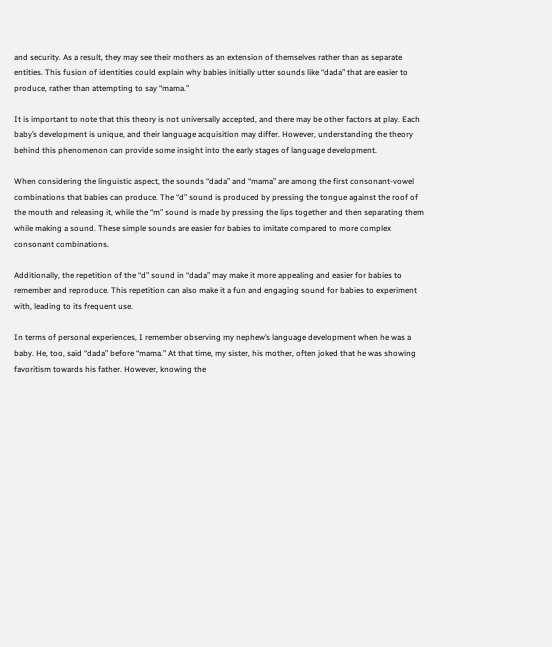and security. As a result, they may see their mothers as an extension of themselves rather than as separate entities. This fusion of identities could explain why babies initially utter sounds like “dada” that are easier to produce, rather than attempting to say “mama.”

It is important to note that this theory is not universally accepted, and there may be other factors at play. Each baby’s development is unique, and their language acquisition may differ. However, understanding the theory behind this phenomenon can provide some insight into the early stages of language development.

When considering the linguistic aspect, the sounds “dada” and “mama” are among the first consonant-vowel combinations that babies can produce. The “d” sound is produced by pressing the tongue against the roof of the mouth and releasing it, while the “m” sound is made by pressing the lips together and then separating them while making a sound. These simple sounds are easier for babies to imitate compared to more complex consonant combinations.

Additionally, the repetition of the “d” sound in “dada” may make it more appealing and easier for babies to remember and reproduce. This repetition can also make it a fun and engaging sound for babies to experiment with, leading to its frequent use.

In terms of personal experiences, I remember observing my nephew’s language development when he was a baby. He, too, said “dada” before “mama.” At that time, my sister, his mother, often joked that he was showing favoritism towards his father. However, knowing the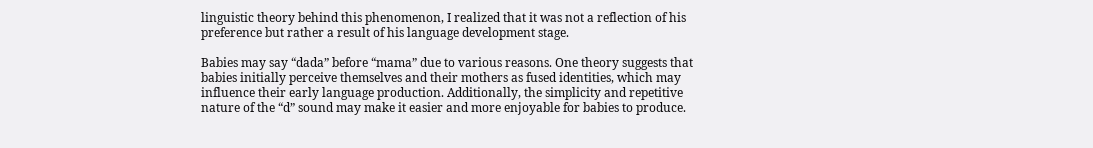linguistic theory behind this phenomenon, I realized that it was not a reflection of his preference but rather a result of his language development stage.

Babies may say “dada” before “mama” due to various reasons. One theory suggests that babies initially perceive themselves and their mothers as fused identities, which may influence their early language production. Additionally, the simplicity and repetitive nature of the “d” sound may make it easier and more enjoyable for babies to produce.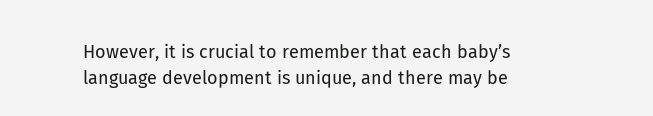However, it is crucial to remember that each baby’s language development is unique, and there may be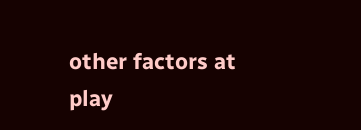other factors at play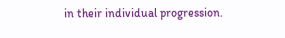in their individual progression.